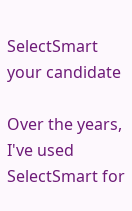SelectSmart your candidate

Over the years, I've used SelectSmart for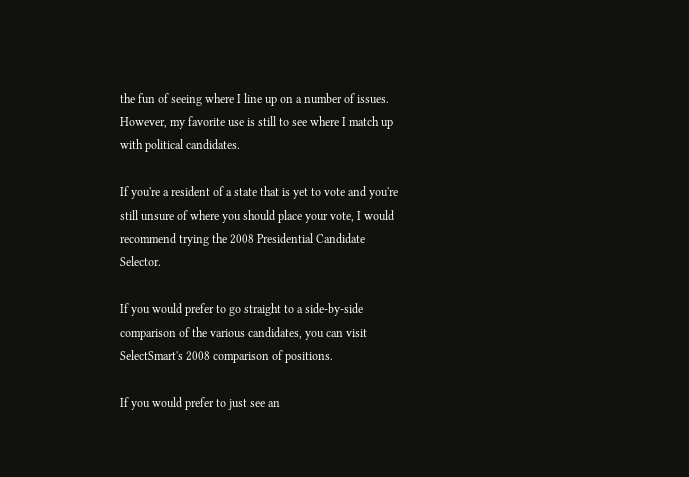the fun of seeing where I line up on a number of issues. However, my favorite use is still to see where I match up with political candidates.

If you're a resident of a state that is yet to vote and you're still unsure of where you should place your vote, I would recommend trying the 2008 Presidential Candidate Selector.

If you would prefer to go straight to a side-by-side comparison of the various candidates, you can visit SelectSmart's 2008 comparison of positions.

If you would prefer to just see an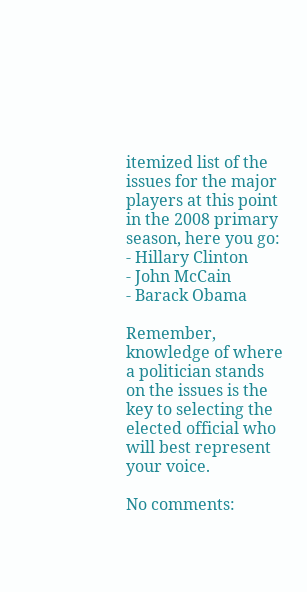itemized list of the issues for the major players at this point in the 2008 primary season, here you go:
- Hillary Clinton
- John McCain
- Barack Obama

Remember, knowledge of where a politician stands on the issues is the key to selecting the elected official who will best represent your voice.

No comments: